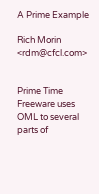A Prime Example

Rich Morin <rdm@cfcl.com>


Prime Time Freeware uses OML to several parts of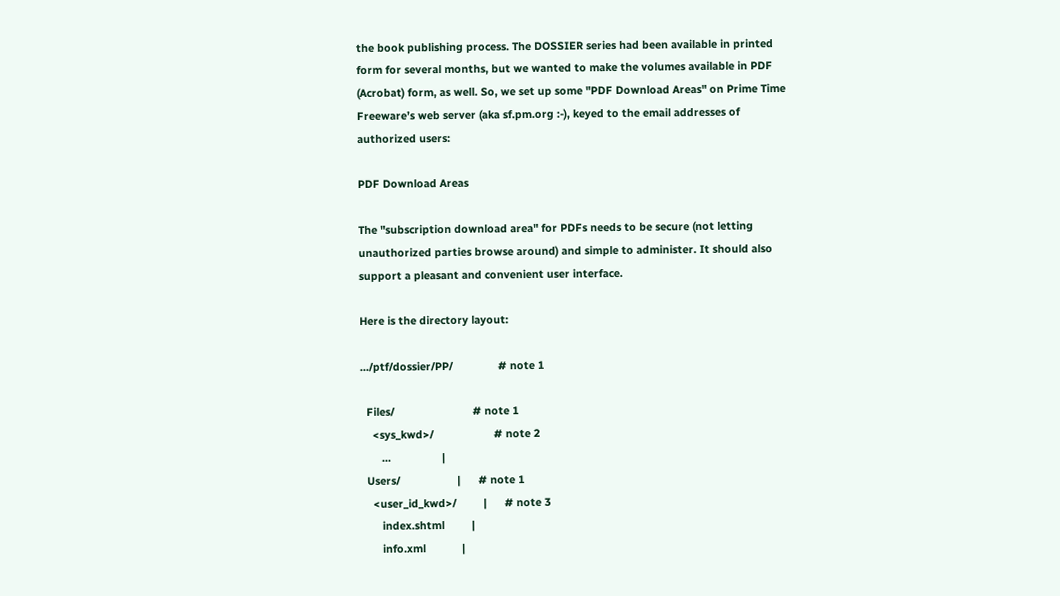the book publishing process. The DOSSIER series had been available in printed form for several months, but we wanted to make the volumes available in PDF (Acrobat) form, as well. So, we set up some "PDF Download Areas" on Prime Time Freeware’s web server (aka sf.pm.org :-), keyed to the email addresses of authorized users:

PDF Download Areas

The "subscription download area" for PDFs needs to be secure (not letting unauthorized parties browse around) and simple to administer. It should also support a pleasant and convenient user interface.

Here is the directory layout:

.../ptf/dossier/PP/               # note 1

  Files/                          # note 1
    <sys_kwd>/                    # note 2
       ...                 |
  Users/                   |      # note 1
    <user_id_kwd>/         |      # note 3
       index.shtml         |
       info.xml            |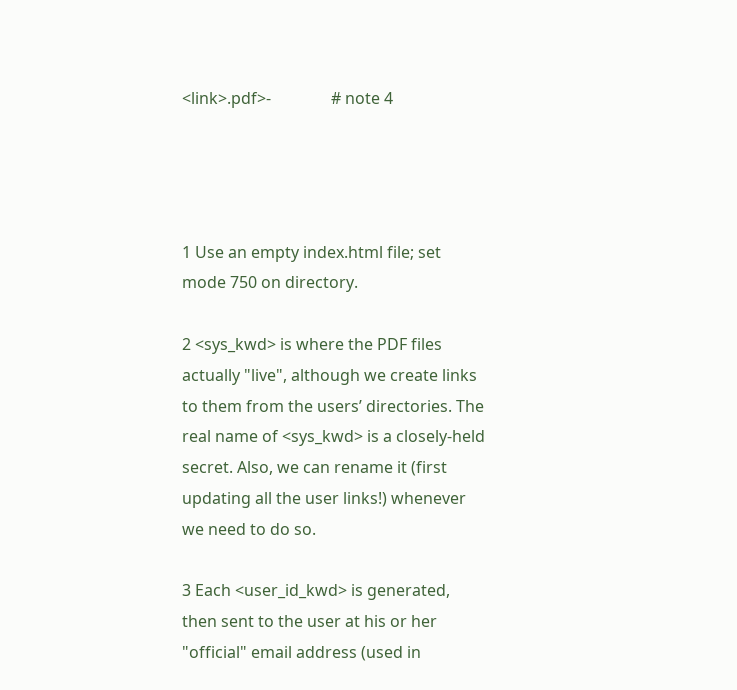<link>.pdf>-               # note 4




1 Use an empty index.html file; set mode 750 on directory.

2 <sys_kwd> is where the PDF files actually "live", although we create links to them from the users’ directories. The real name of <sys_kwd> is a closely-held secret. Also, we can rename it (first updating all the user links!) whenever we need to do so.

3 Each <user_id_kwd> is generated, then sent to the user at his or her "official" email address (used in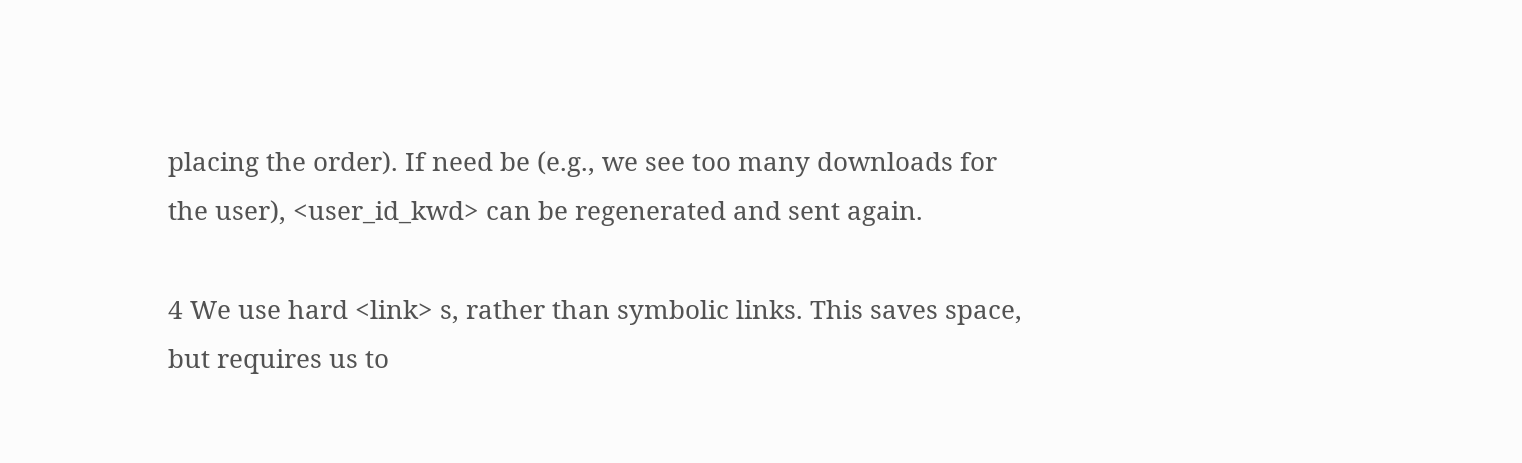placing the order). If need be (e.g., we see too many downloads for the user), <user_id_kwd> can be regenerated and sent again.

4 We use hard <link> s, rather than symbolic links. This saves space, but requires us to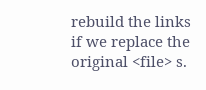rebuild the links if we replace the original <file> s.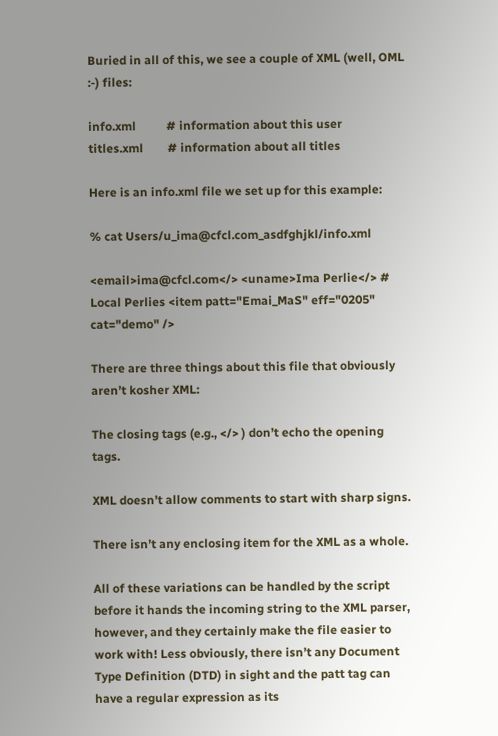Buried in all of this, we see a couple of XML (well, OML :-) files:

info.xml          # information about this user
titles.xml        # information about all titles

Here is an info.xml file we set up for this example:

% cat Users/u_ima@cfcl.com_asdfghjkl/info.xml

<email>ima@cfcl.com</> <uname>Ima Perlie</> # Local Perlies <item patt="Emai_MaS" eff="0205" cat="demo" />

There are three things about this file that obviously aren’t kosher XML:

The closing tags (e.g., </> ) don’t echo the opening tags.

XML doesn’t allow comments to start with sharp signs.

There isn’t any enclosing item for the XML as a whole.

All of these variations can be handled by the script before it hands the incoming string to the XML parser, however, and they certainly make the file easier to work with! Less obviously, there isn’t any Document Type Definition (DTD) in sight and the patt tag can have a regular expression as its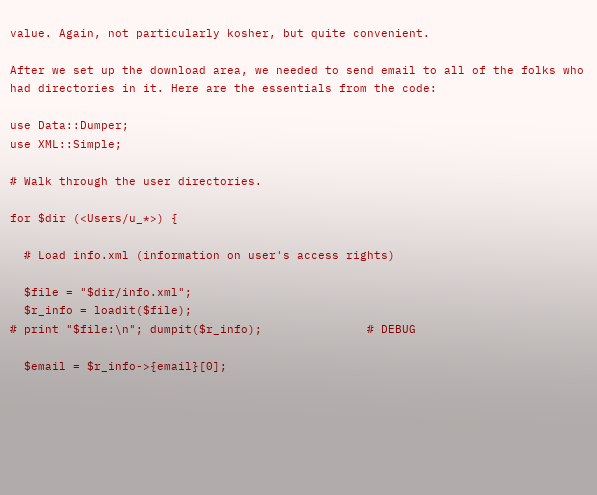value. Again, not particularly kosher, but quite convenient.

After we set up the download area, we needed to send email to all of the folks who had directories in it. Here are the essentials from the code:

use Data::Dumper;
use XML::Simple;

# Walk through the user directories.

for $dir (<Users/u_*>) {

  # Load info.xml (information on user's access rights)

  $file = "$dir/info.xml";
  $r_info = loadit($file);
# print "$file:\n"; dumpit($r_info);               # DEBUG

  $email = $r_info->{email}[0];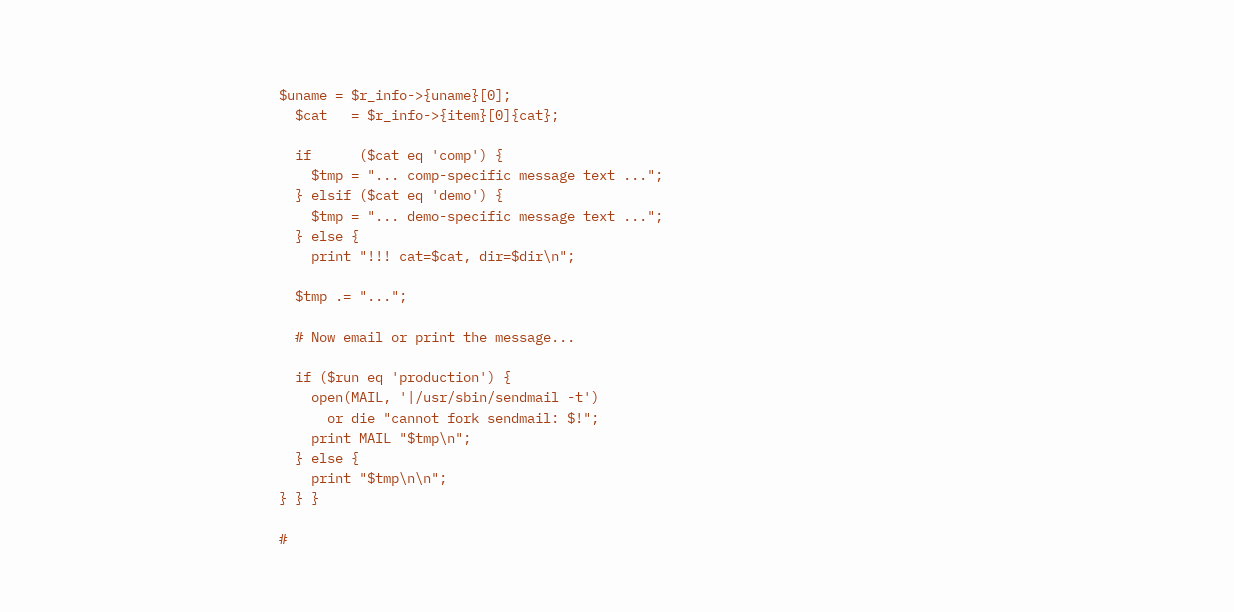$uname = $r_info->{uname}[0];
  $cat   = $r_info->{item}[0]{cat};

  if      ($cat eq 'comp') {
    $tmp = "... comp-specific message text ...";
  } elsif ($cat eq 'demo') {
    $tmp = "... demo-specific message text ...";
  } else {
    print "!!! cat=$cat, dir=$dir\n";

  $tmp .= "...";

  # Now email or print the message...

  if ($run eq 'production') {
    open(MAIL, '|/usr/sbin/sendmail -t')
      or die "cannot fork sendmail: $!";
    print MAIL "$tmp\n";
  } else {
    print "$tmp\n\n";
} } }

#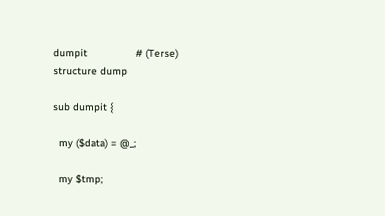dumpit                # (Terse) structure dump

sub dumpit {

  my ($data) = @_;

  my $tmp;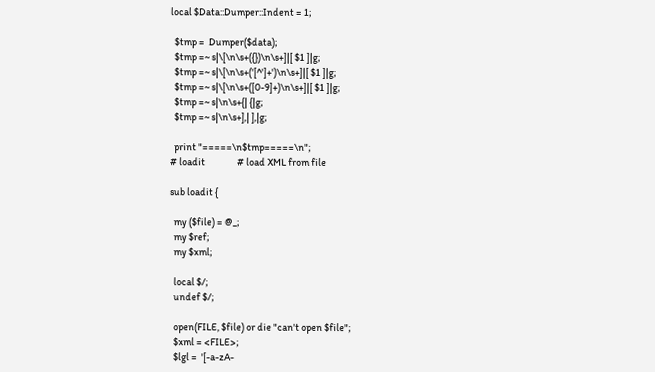local $Data::Dumper::Indent = 1;

  $tmp =  Dumper($data);
  $tmp =~ s|\[\n\s+({})\n\s+]|[ $1 ]|g;
  $tmp =~ s|\[\n\s+('[^']+')\n\s+]|[ $1 ]|g;
  $tmp =~ s|\[\n\s+([0-9]+)\n\s+]|[ $1 ]|g;
  $tmp =~ s|\n\s+{| {|g;
  $tmp =~ s|\n\s+],| ],|g;

  print "=====\n$tmp=====\n";
# loadit                # load XML from file

sub loadit {

  my ($file) = @_;
  my $ref;
  my $xml;

  local $/;
  undef $/;

  open(FILE, $file) or die "can't open $file";
  $xml = <FILE>;
  $lgl =  '[-a-zA-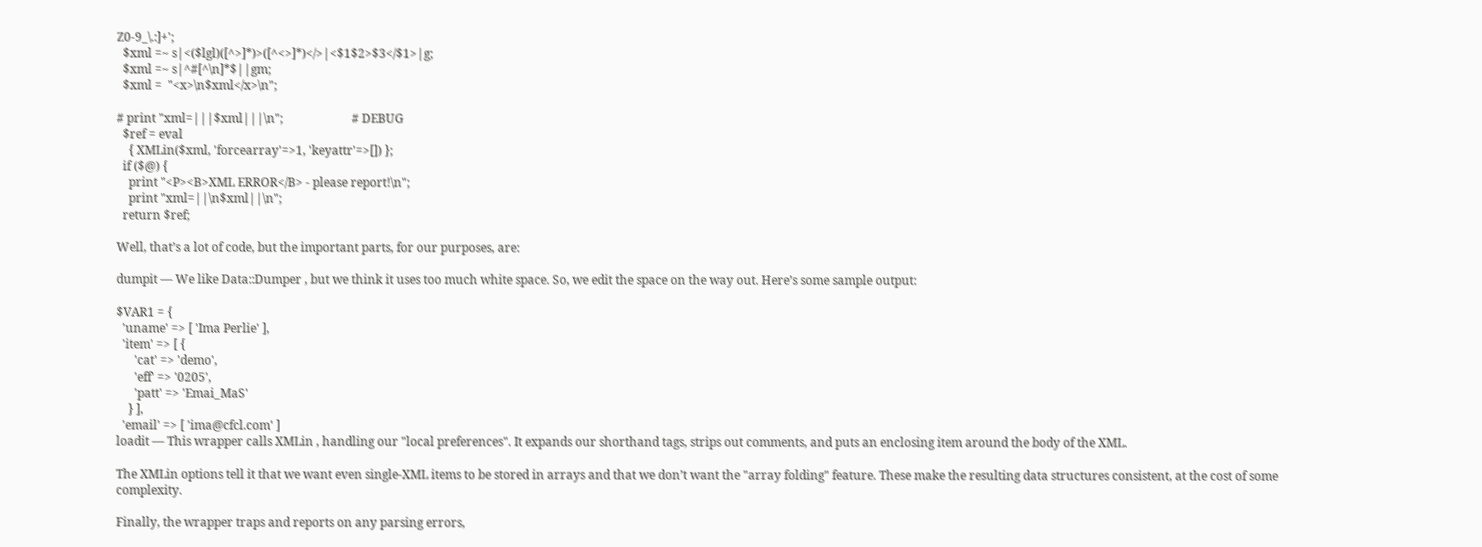Z0-9_\.:]+';
  $xml =~ s|<($lgl)([^>]*)>([^<>]*)</>|<$1$2>$3</$1>|g;
  $xml =~ s|^#[^\n]*$||gm;
  $xml =  "<x>\n$xml</x>\n";

# print "xml=|||$xml|||\n";                       # DEBUG
  $ref = eval
    { XMLin($xml, 'forcearray'=>1, 'keyattr'=>[]) };
  if ($@) {
    print "<P><B>XML ERROR</B> - please report!\n";
    print "xml=||\n$xml||\n";
  return $ref;

Well, that’s a lot of code, but the important parts, for our purposes, are:

dumpit — We like Data::Dumper , but we think it uses too much white space. So, we edit the space on the way out. Here’s some sample output:

$VAR1 = {
  'uname' => [ 'Ima Perlie' ],
  'item' => [ {
      'cat' => 'demo',
      'eff' => '0205',
      'patt' => 'Emai_MaS'
    } ],
  'email' => [ 'ima@cfcl.com' ]
loadit — This wrapper calls XMLin , handling our "local preferences". It expands our shorthand tags, strips out comments, and puts an enclosing item around the body of the XML.

The XMLin options tell it that we want even single-XML items to be stored in arrays and that we don’t want the "array folding" feature. These make the resulting data structures consistent, at the cost of some complexity.

Finally, the wrapper traps and reports on any parsing errors,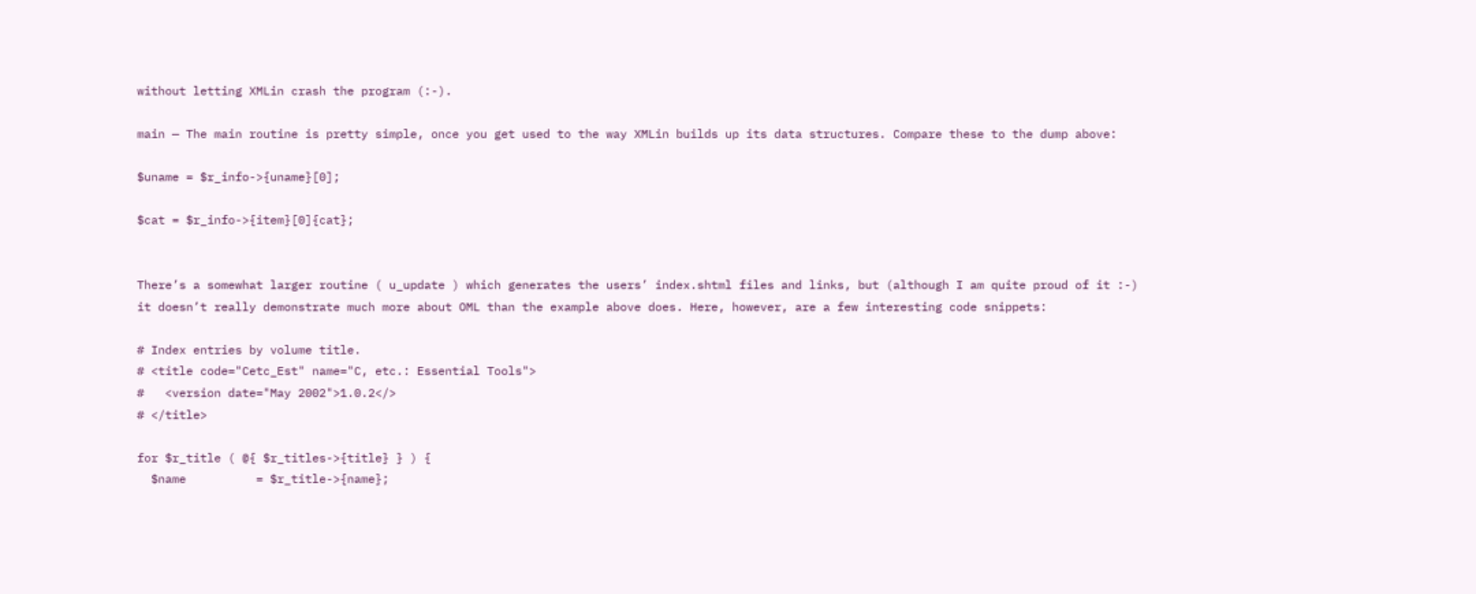without letting XMLin crash the program (:-).

main — The main routine is pretty simple, once you get used to the way XMLin builds up its data structures. Compare these to the dump above:

$uname = $r_info->{uname}[0];

$cat = $r_info->{item}[0]{cat};


There’s a somewhat larger routine ( u_update ) which generates the users’ index.shtml files and links, but (although I am quite proud of it :-) it doesn’t really demonstrate much more about OML than the example above does. Here, however, are a few interesting code snippets:

# Index entries by volume title.
# <title code="Cetc_Est" name="C, etc.: Essential Tools">
#   <version date="May 2002">1.0.2</>
# </title>

for $r_title ( @{ $r_titles->{title} } ) {
  $name          = $r_title->{name};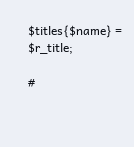$titles{$name} = $r_title;

#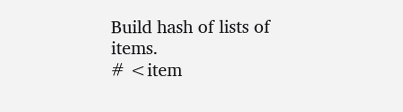Build hash of lists of items.
# <item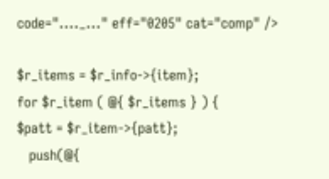code="...._..." eff="0205" cat="comp" />

$r_items = $r_info->{item};
for $r_item ( @{ $r_items } ) {
$patt = $r_item->{patt};
   push(@{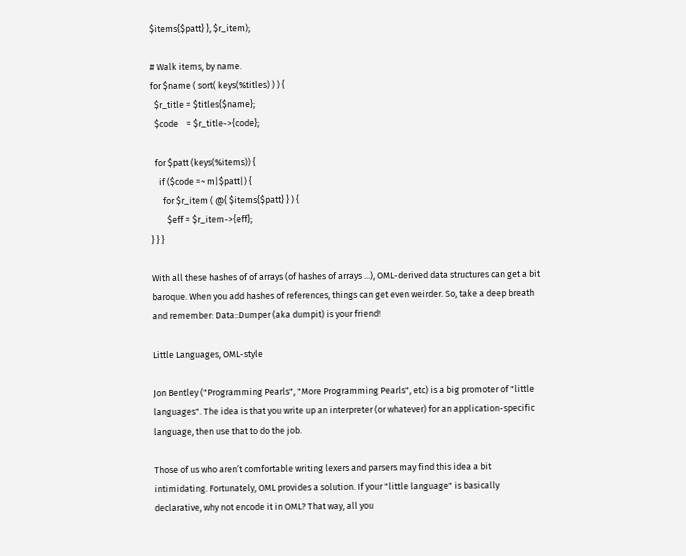$items{$patt} }, $r_item);

# Walk items, by name.
for $name ( sort( keys(%titles) ) ) {
  $r_title = $titles{$name};
  $code    = $r_title->{code};

  for $patt (keys(%items)) {
    if ($code =~ m|$patt|) {
      for $r_item ( @{ $items{$patt} } ) {
        $eff = $r_item->{eff};
} } }

With all these hashes of of arrays (of hashes of arrays ...), OML-derived data structures can get a bit baroque. When you add hashes of references, things can get even weirder. So, take a deep breath and remember: Data::Dumper (aka dumpit) is your friend!

Little Languages, OML-style

Jon Bentley ("Programming Pearls", "More Programming Pearls", etc) is a big promoter of "little languages". The idea is that you write up an interpreter (or whatever) for an application-specific language, then use that to do the job.

Those of us who aren’t comfortable writing lexers and parsers may find this idea a bit intimidating. Fortunately, OML provides a solution. If your "little language" is basically declarative, why not encode it in OML? That way, all you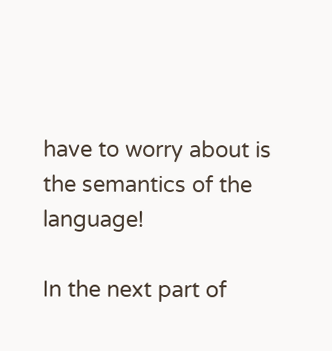have to worry about is the semantics of the language!

In the next part of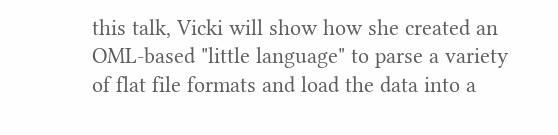this talk, Vicki will show how she created an OML-based "little language" to parse a variety of flat file formats and load the data into a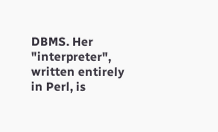DBMS. Her "interpreter", written entirely in Perl, is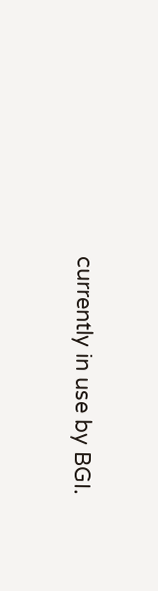currently in use by BGI.